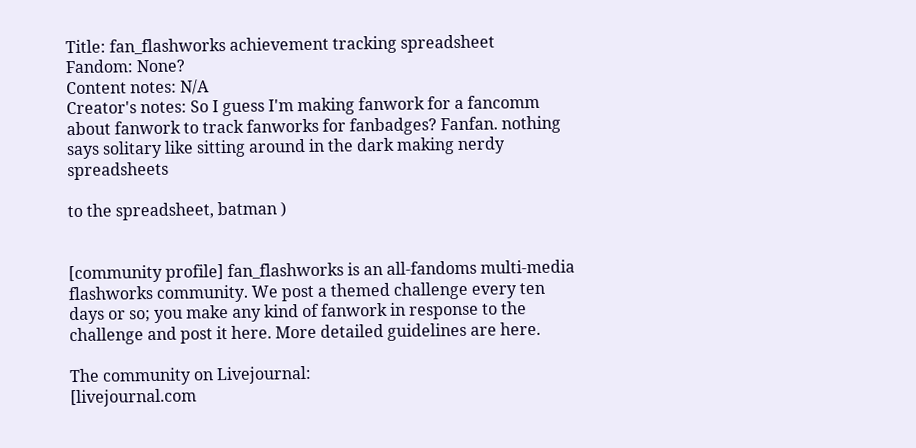Title: fan_flashworks achievement tracking spreadsheet
Fandom: None?
Content notes: N/A
Creator's notes: So I guess I'm making fanwork for a fancomm about fanwork to track fanworks for fanbadges? Fanfan. nothing says solitary like sitting around in the dark making nerdy spreadsheets

to the spreadsheet, batman )


[community profile] fan_flashworks is an all-fandoms multi-media flashworks community. We post a themed challenge every ten days or so; you make any kind of fanwork in response to the challenge and post it here. More detailed guidelines are here.

The community on Livejournal:
[livejournal.com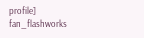profile] fan_flashworks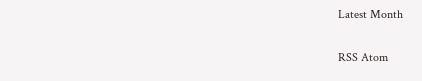Latest Month


RSS Atom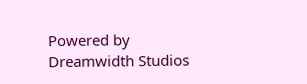Powered by Dreamwidth Studios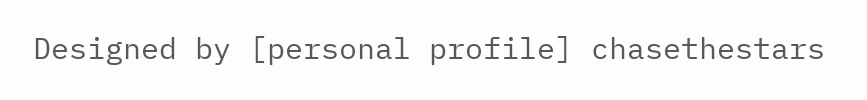Designed by [personal profile] chasethestars